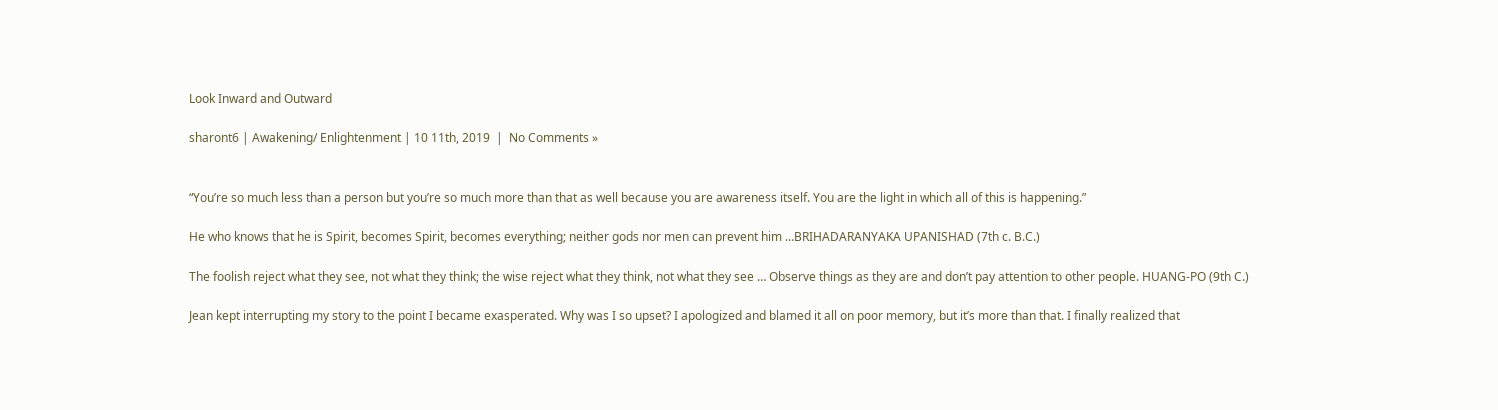Look Inward and Outward

sharont6 | Awakening/ Enlightenment | 10 11th, 2019  |  No Comments »


“You’re so much less than a person but you’re so much more than that as well because you are awareness itself. You are the light in which all of this is happening.”

He who knows that he is Spirit, becomes Spirit, becomes everything; neither gods nor men can prevent him …BRIHADARANYAKA UPANISHAD (7th c. B.C.)

The foolish reject what they see, not what they think; the wise reject what they think, not what they see … Observe things as they are and don’t pay attention to other people. HUANG-PO (9th C.)

Jean kept interrupting my story to the point I became exasperated. Why was I so upset? I apologized and blamed it all on poor memory, but it’s more than that. I finally realized that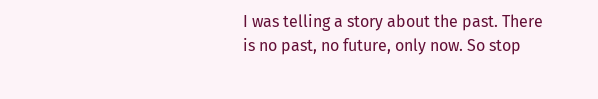I was telling a story about the past. There is no past, no future, only now. So stop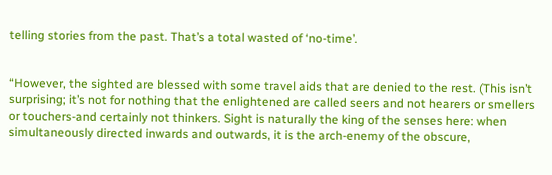telling stories from the past. That’s a total wasted of ‘no-time’.


“However, the sighted are blessed with some travel aids that are denied to the rest. (This isn’t surprising; it’s not for nothing that the enlightened are called seers and not hearers or smellers or touchers-and certainly not thinkers. Sight is naturally the king of the senses here: when simultaneously directed inwards and outwards, it is the arch-enemy of the obscure,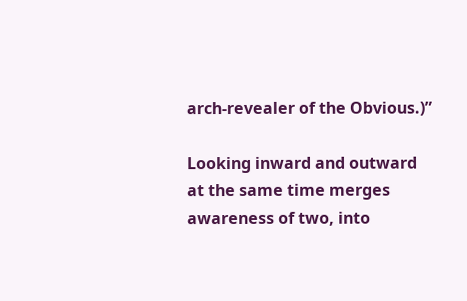arch-revealer of the Obvious.)”

Looking inward and outward at the same time merges awareness of two, into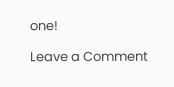one!

Leave a Comment